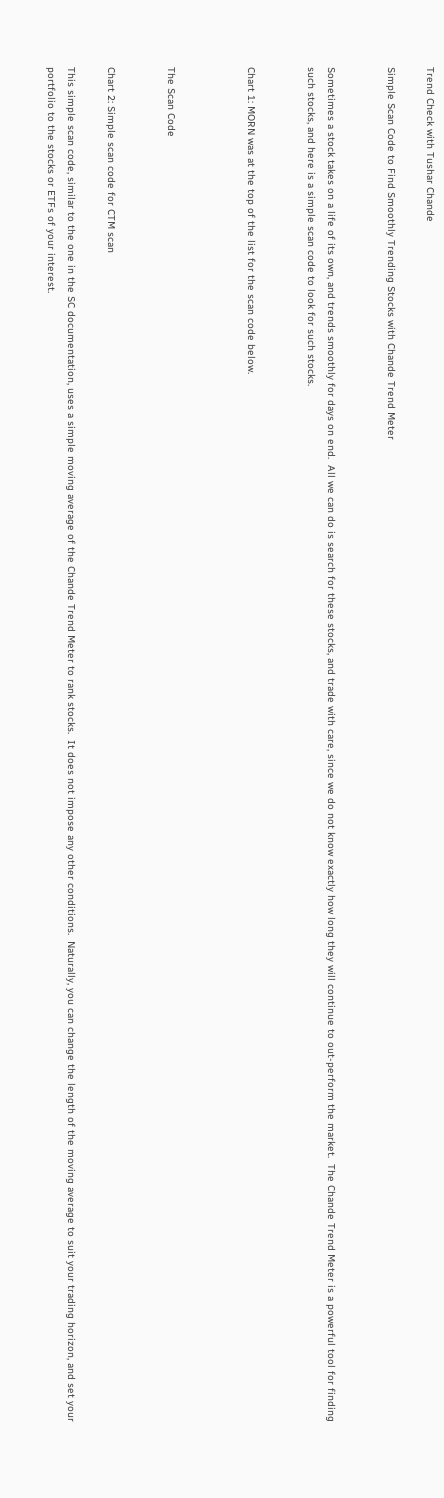Trend Check with Tushar Chande

Simple Scan Code to Find Smoothly Trending Stocks with Chande Trend Meter


Sometimes a stock takes on a life of its own, and trends smoothly for days on end.  All we can do is search for these stocks, and trade with care, since we do not know exactly how long they will continue to out-perform the market.  The Chande Trend Meter is a powerful tool for finding such stocks, and here is a simple scan code to look for such stocks.


Chart 1: MORN was at the top of the list for the scan code below.



The Scan Code


Chart 2: Simple scan code for CTM scan

This simple scan code, similar to the one in the SC documentation, uses a simple moving average of the Chande Trend Meter to rank stocks.  It does not impose any other conditions.  Naturally, you can change the length of the moving average to suit your trading horizon, and set your portfolio to the stocks or ETFs of your interest.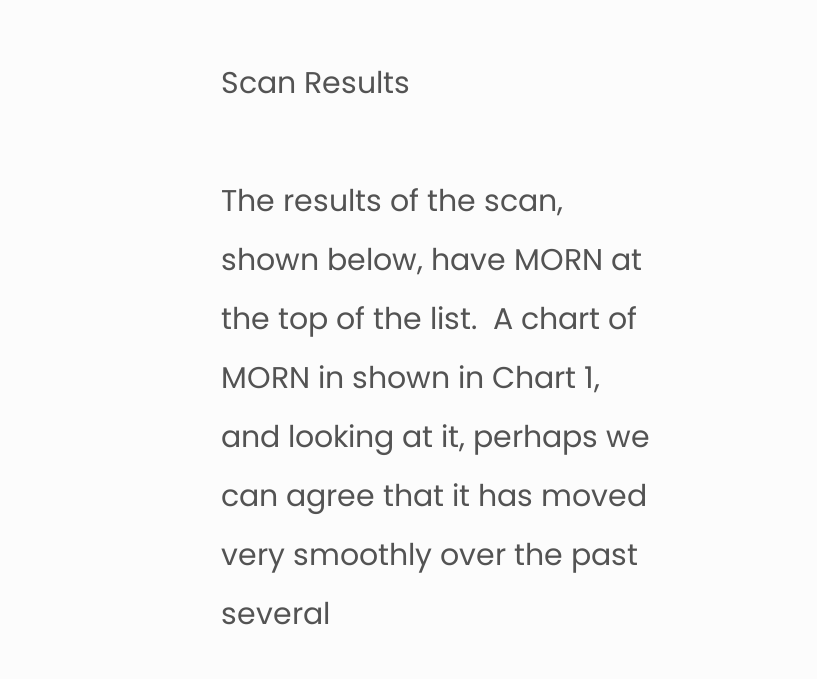Scan Results

The results of the scan, shown below, have MORN at the top of the list.  A chart of MORN in shown in Chart 1, and looking at it, perhaps we can agree that it has moved very smoothly over the past several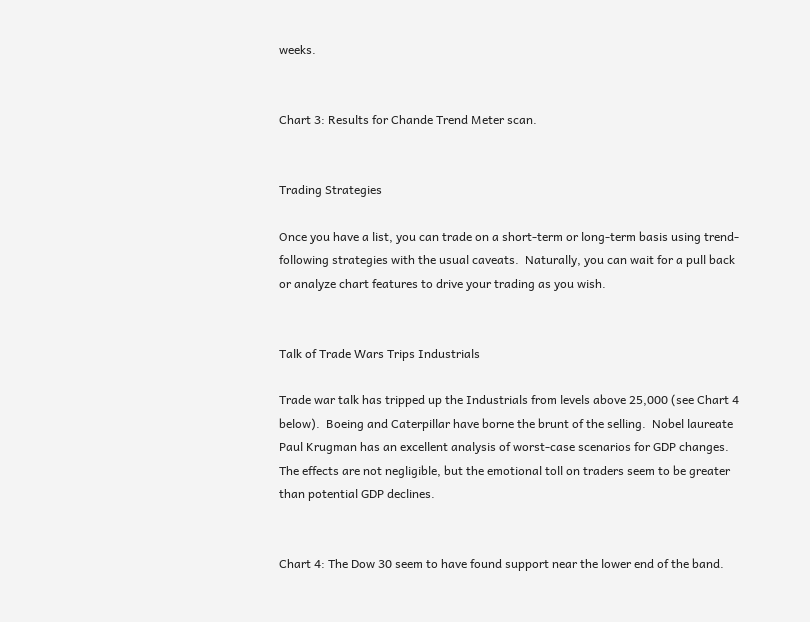weeks.


Chart 3: Results for Chande Trend Meter scan.


Trading Strategies

Once you have a list, you can trade on a short-term or long-term basis using trend-following strategies with the usual caveats.  Naturally, you can wait for a pull back or analyze chart features to drive your trading as you wish.


Talk of Trade Wars Trips Industrials

Trade war talk has tripped up the Industrials from levels above 25,000 (see Chart 4 below).  Boeing and Caterpillar have borne the brunt of the selling.  Nobel laureate Paul Krugman has an excellent analysis of worst-case scenarios for GDP changes.  The effects are not negligible, but the emotional toll on traders seem to be greater than potential GDP declines.


Chart 4: The Dow 30 seem to have found support near the lower end of the band.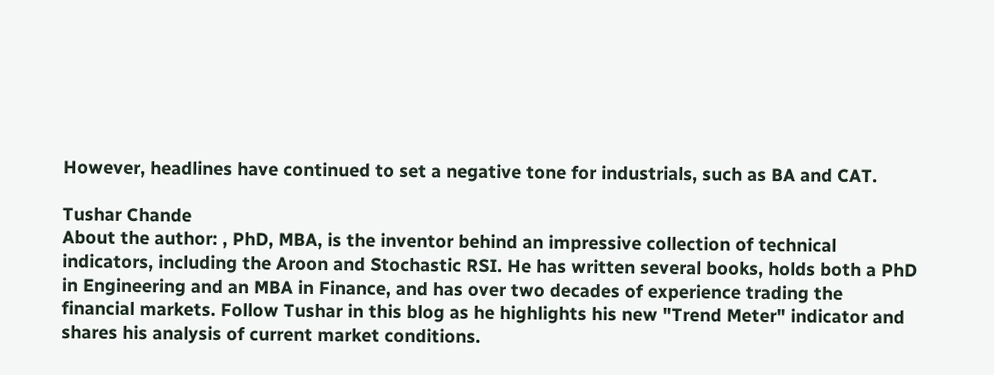However, headlines have continued to set a negative tone for industrials, such as BA and CAT.

Tushar Chande
About the author: , PhD, MBA, is the inventor behind an impressive collection of technical indicators, including the Aroon and Stochastic RSI. He has written several books, holds both a PhD in Engineering and an MBA in Finance, and has over two decades of experience trading the financial markets. Follow Tushar in this blog as he highlights his new "Trend Meter" indicator and shares his analysis of current market conditions.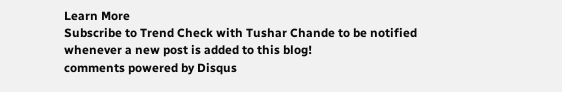Learn More
Subscribe to Trend Check with Tushar Chande to be notified whenever a new post is added to this blog!
comments powered by Disqus